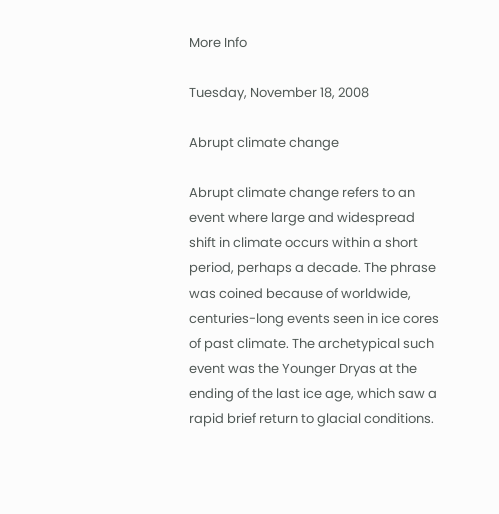More Info

Tuesday, November 18, 2008

Abrupt climate change

Abrupt climate change refers to an event where large and widespread shift in climate occurs within a short period, perhaps a decade. The phrase was coined because of worldwide, centuries-long events seen in ice cores of past climate. The archetypical such event was the Younger Dryas at the ending of the last ice age, which saw a rapid brief return to glacial conditions.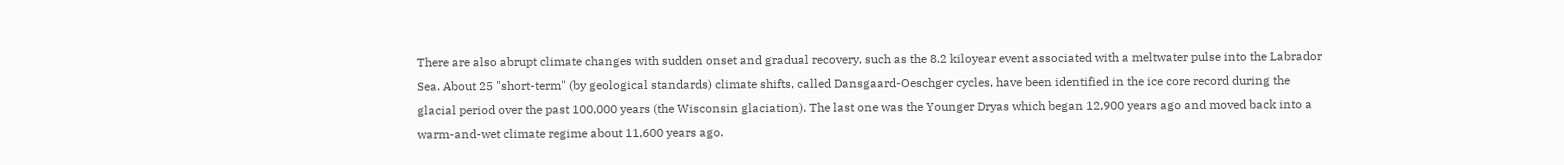There are also abrupt climate changes with sudden onset and gradual recovery, such as the 8.2 kiloyear event associated with a meltwater pulse into the Labrador Sea. About 25 "short-term" (by geological standards) climate shifts, called Dansgaard-Oeschger cycles, have been identified in the ice core record during the glacial period over the past 100,000 years (the Wisconsin glaciation). The last one was the Younger Dryas which began 12,900 years ago and moved back into a warm-and-wet climate regime about 11,600 years ago.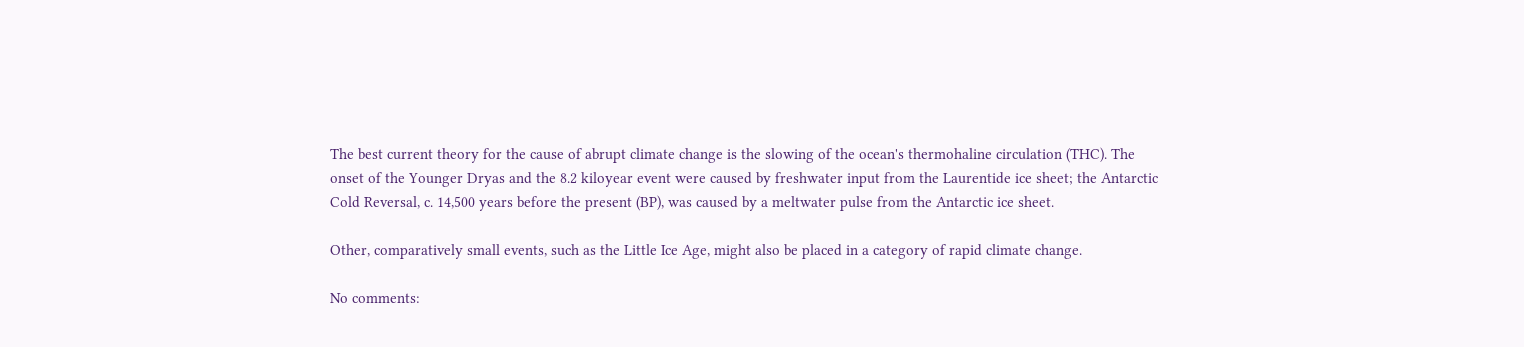The best current theory for the cause of abrupt climate change is the slowing of the ocean's thermohaline circulation (THC). The onset of the Younger Dryas and the 8.2 kiloyear event were caused by freshwater input from the Laurentide ice sheet; the Antarctic Cold Reversal, c. 14,500 years before the present (BP), was caused by a meltwater pulse from the Antarctic ice sheet.

Other, comparatively small events, such as the Little Ice Age, might also be placed in a category of rapid climate change.

No comments: